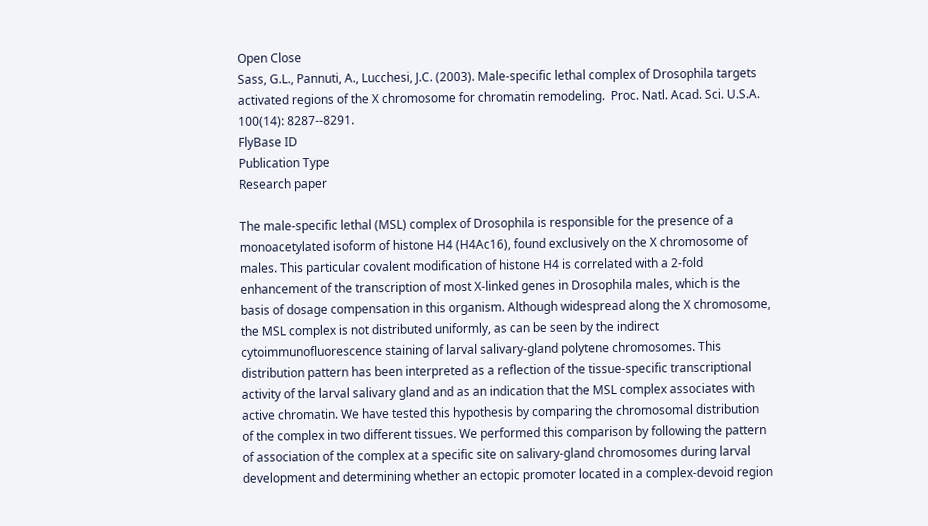Open Close
Sass, G.L., Pannuti, A., Lucchesi, J.C. (2003). Male-specific lethal complex of Drosophila targets activated regions of the X chromosome for chromatin remodeling.  Proc. Natl. Acad. Sci. U.S.A. 100(14): 8287--8291.
FlyBase ID
Publication Type
Research paper

The male-specific lethal (MSL) complex of Drosophila is responsible for the presence of a monoacetylated isoform of histone H4 (H4Ac16), found exclusively on the X chromosome of males. This particular covalent modification of histone H4 is correlated with a 2-fold enhancement of the transcription of most X-linked genes in Drosophila males, which is the basis of dosage compensation in this organism. Although widespread along the X chromosome, the MSL complex is not distributed uniformly, as can be seen by the indirect cytoimmunofluorescence staining of larval salivary-gland polytene chromosomes. This distribution pattern has been interpreted as a reflection of the tissue-specific transcriptional activity of the larval salivary gland and as an indication that the MSL complex associates with active chromatin. We have tested this hypothesis by comparing the chromosomal distribution of the complex in two different tissues. We performed this comparison by following the pattern of association of the complex at a specific site on salivary-gland chromosomes during larval development and determining whether an ectopic promoter located in a complex-devoid region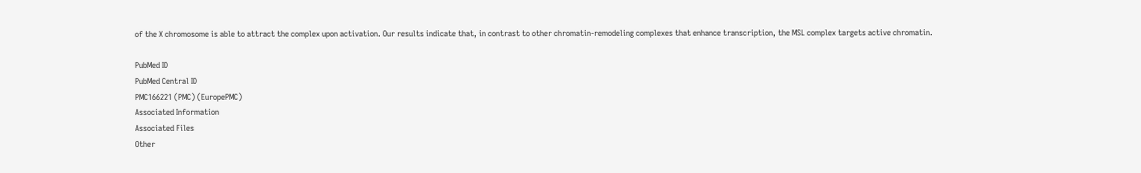of the X chromosome is able to attract the complex upon activation. Our results indicate that, in contrast to other chromatin-remodeling complexes that enhance transcription, the MSL complex targets active chromatin.

PubMed ID
PubMed Central ID
PMC166221 (PMC) (EuropePMC)
Associated Information
Associated Files
Other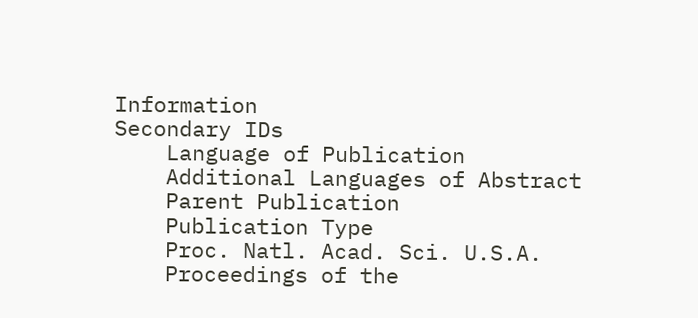Information
Secondary IDs
    Language of Publication
    Additional Languages of Abstract
    Parent Publication
    Publication Type
    Proc. Natl. Acad. Sci. U.S.A.
    Proceedings of the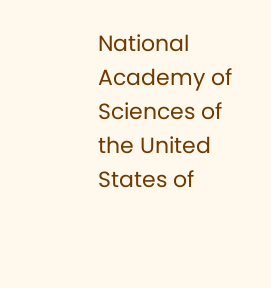National Academy of Sciences of the United States of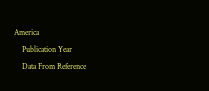America
    Publication Year
    Data From Reference